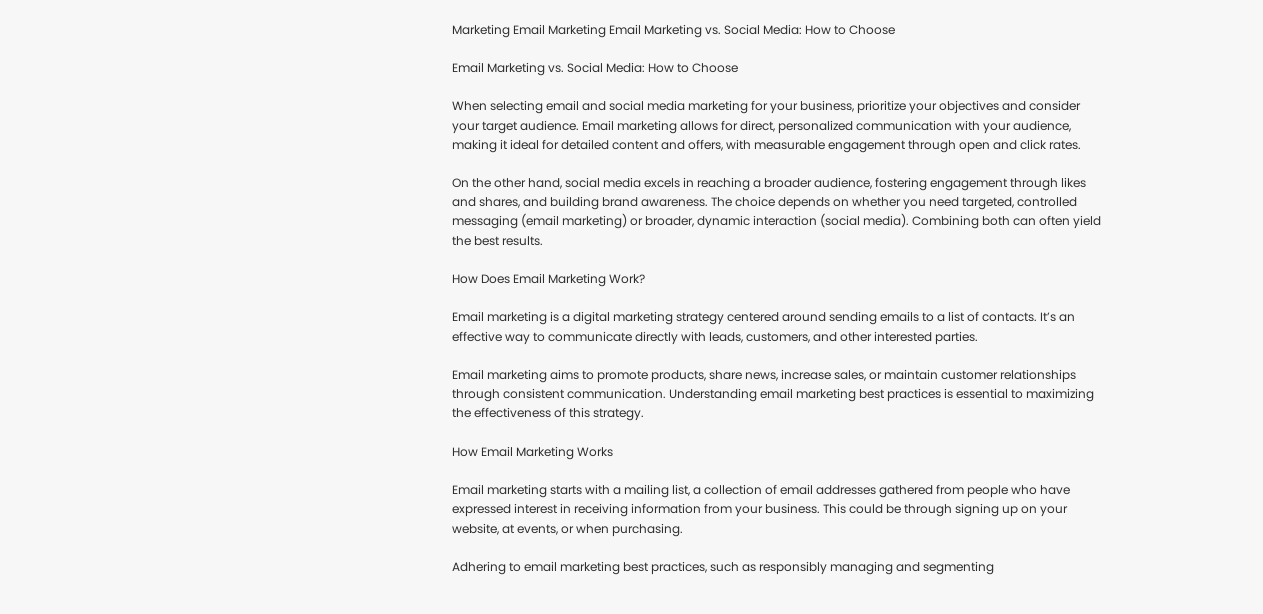Marketing Email Marketing Email Marketing vs. Social Media: How to Choose

Email Marketing vs. Social Media: How to Choose

When selecting email and social media marketing for your business, prioritize your objectives and consider your target audience. Email marketing allows for direct, personalized communication with your audience, making it ideal for detailed content and offers, with measurable engagement through open and click rates.

On the other hand, social media excels in reaching a broader audience, fostering engagement through likes and shares, and building brand awareness. The choice depends on whether you need targeted, controlled messaging (email marketing) or broader, dynamic interaction (social media). Combining both can often yield the best results.

How Does Email Marketing Work?

Email marketing is a digital marketing strategy centered around sending emails to a list of contacts. It’s an effective way to communicate directly with leads, customers, and other interested parties.

Email marketing aims to promote products, share news, increase sales, or maintain customer relationships through consistent communication. Understanding email marketing best practices is essential to maximizing the effectiveness of this strategy.

How Email Marketing Works

Email marketing starts with a mailing list, a collection of email addresses gathered from people who have expressed interest in receiving information from your business. This could be through signing up on your website, at events, or when purchasing.

Adhering to email marketing best practices, such as responsibly managing and segmenting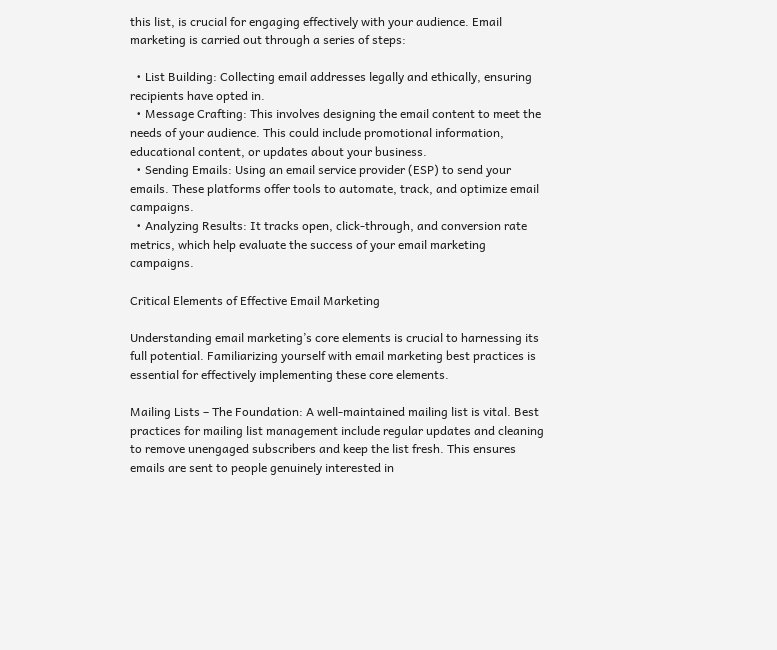this list, is crucial for engaging effectively with your audience. Email marketing is carried out through a series of steps:

  • List Building: Collecting email addresses legally and ethically, ensuring recipients have opted in.
  • Message Crafting: This involves designing the email content to meet the needs of your audience. This could include promotional information, educational content, or updates about your business.
  • Sending Emails: Using an email service provider (ESP) to send your emails. These platforms offer tools to automate, track, and optimize email campaigns.
  • Analyzing Results: It tracks open, click-through, and conversion rate metrics, which help evaluate the success of your email marketing campaigns.

Critical Elements of Effective Email Marketing

Understanding email marketing’s core elements is crucial to harnessing its full potential. Familiarizing yourself with email marketing best practices is essential for effectively implementing these core elements.

Mailing Lists – The Foundation: A well-maintained mailing list is vital. Best practices for mailing list management include regular updates and cleaning to remove unengaged subscribers and keep the list fresh. This ensures emails are sent to people genuinely interested in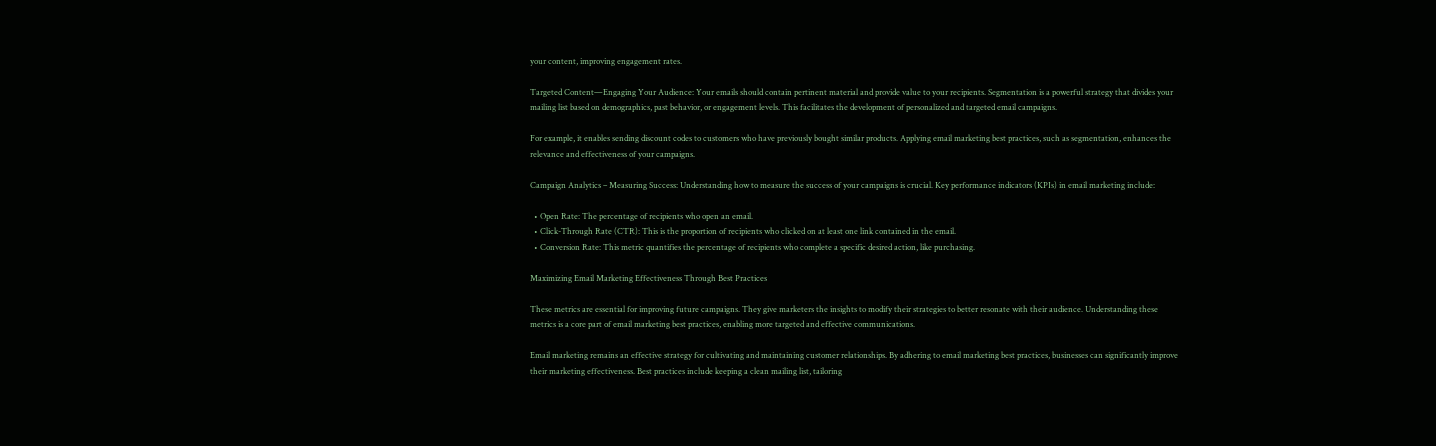your content, improving engagement rates.

Targeted Content—Engaging Your Audience: Your emails should contain pertinent material and provide value to your recipients. Segmentation is a powerful strategy that divides your mailing list based on demographics, past behavior, or engagement levels. This facilitates the development of personalized and targeted email campaigns.

For example, it enables sending discount codes to customers who have previously bought similar products. Applying email marketing best practices, such as segmentation, enhances the relevance and effectiveness of your campaigns.

Campaign Analytics – Measuring Success: Understanding how to measure the success of your campaigns is crucial. Key performance indicators (KPIs) in email marketing include:

  • Open Rate: The percentage of recipients who open an email.
  • Click-Through Rate (CTR): This is the proportion of recipients who clicked on at least one link contained in the email.
  • Conversion Rate: This metric quantifies the percentage of recipients who complete a specific desired action, like purchasing.

Maximizing Email Marketing Effectiveness Through Best Practices

These metrics are essential for improving future campaigns. They give marketers the insights to modify their strategies to better resonate with their audience. Understanding these metrics is a core part of email marketing best practices, enabling more targeted and effective communications.

Email marketing remains an effective strategy for cultivating and maintaining customer relationships. By adhering to email marketing best practices, businesses can significantly improve their marketing effectiveness. Best practices include keeping a clean mailing list, tailoring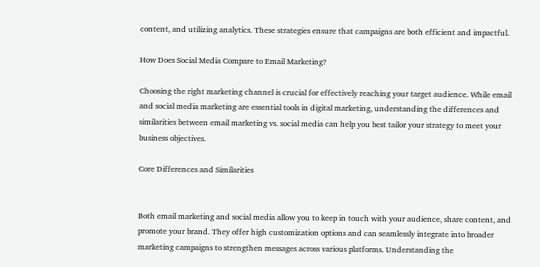content, and utilizing analytics. These strategies ensure that campaigns are both efficient and impactful.

How Does Social Media Compare to Email Marketing?

Choosing the right marketing channel is crucial for effectively reaching your target audience. While email and social media marketing are essential tools in digital marketing, understanding the differences and similarities between email marketing vs. social media can help you best tailor your strategy to meet your business objectives.

Core Differences and Similarities


Both email marketing and social media allow you to keep in touch with your audience, share content, and promote your brand. They offer high customization options and can seamlessly integrate into broader marketing campaigns to strengthen messages across various platforms. Understanding the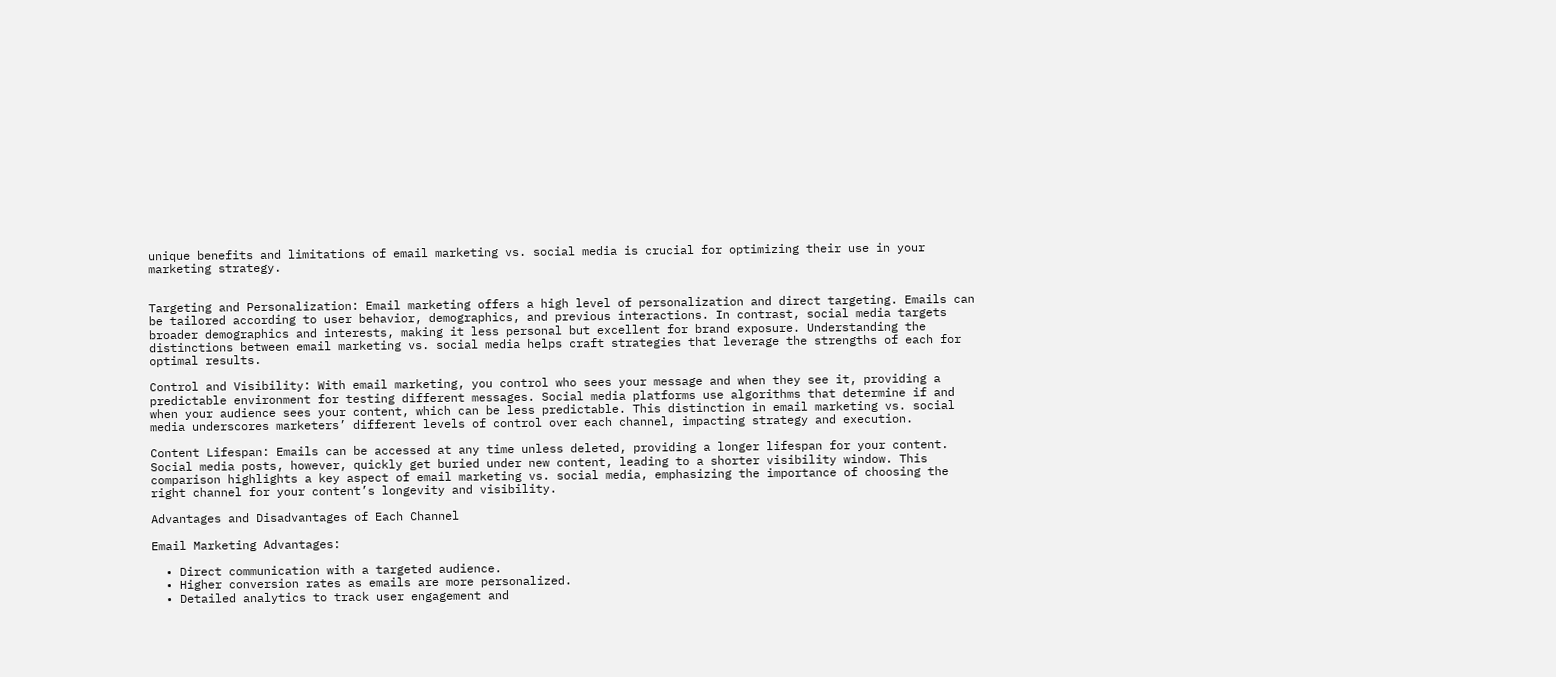unique benefits and limitations of email marketing vs. social media is crucial for optimizing their use in your marketing strategy.


Targeting and Personalization: Email marketing offers a high level of personalization and direct targeting. Emails can be tailored according to user behavior, demographics, and previous interactions. In contrast, social media targets broader demographics and interests, making it less personal but excellent for brand exposure. Understanding the distinctions between email marketing vs. social media helps craft strategies that leverage the strengths of each for optimal results.

Control and Visibility: With email marketing, you control who sees your message and when they see it, providing a predictable environment for testing different messages. Social media platforms use algorithms that determine if and when your audience sees your content, which can be less predictable. This distinction in email marketing vs. social media underscores marketers’ different levels of control over each channel, impacting strategy and execution.

Content Lifespan: Emails can be accessed at any time unless deleted, providing a longer lifespan for your content. Social media posts, however, quickly get buried under new content, leading to a shorter visibility window. This comparison highlights a key aspect of email marketing vs. social media, emphasizing the importance of choosing the right channel for your content’s longevity and visibility.

Advantages and Disadvantages of Each Channel

Email Marketing Advantages:

  • Direct communication with a targeted audience.
  • Higher conversion rates as emails are more personalized.
  • Detailed analytics to track user engagement and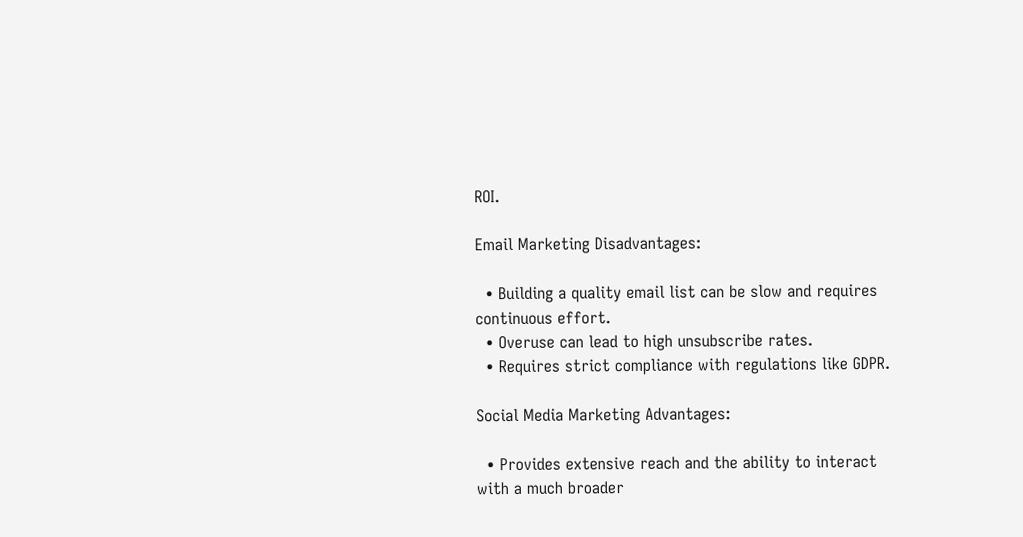ROI.

Email Marketing Disadvantages:

  • Building a quality email list can be slow and requires continuous effort.
  • Overuse can lead to high unsubscribe rates.
  • Requires strict compliance with regulations like GDPR.

Social Media Marketing Advantages:

  • Provides extensive reach and the ability to interact with a much broader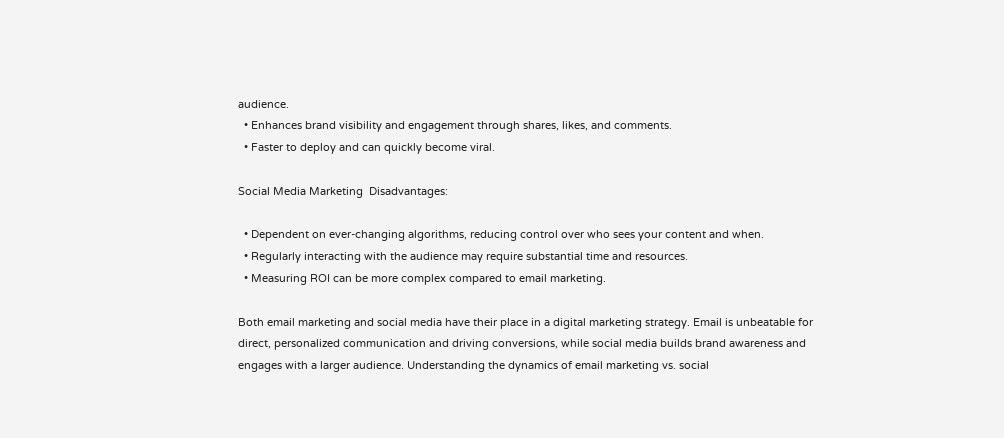audience.
  • Enhances brand visibility and engagement through shares, likes, and comments.
  • Faster to deploy and can quickly become viral.

Social Media Marketing  Disadvantages:

  • Dependent on ever-changing algorithms, reducing control over who sees your content and when.
  • Regularly interacting with the audience may require substantial time and resources.
  • Measuring ROI can be more complex compared to email marketing.

Both email marketing and social media have their place in a digital marketing strategy. Email is unbeatable for direct, personalized communication and driving conversions, while social media builds brand awareness and engages with a larger audience. Understanding the dynamics of email marketing vs. social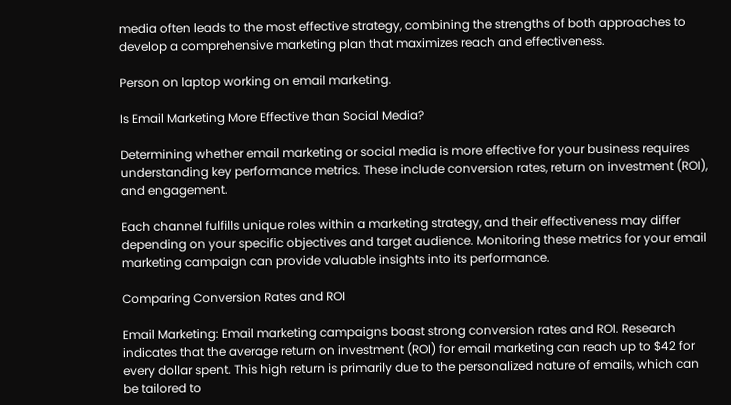media often leads to the most effective strategy, combining the strengths of both approaches to develop a comprehensive marketing plan that maximizes reach and effectiveness.

Person on laptop working on email marketing.

Is Email Marketing More Effective than Social Media?

Determining whether email marketing or social media is more effective for your business requires understanding key performance metrics. These include conversion rates, return on investment (ROI), and engagement.

Each channel fulfills unique roles within a marketing strategy, and their effectiveness may differ depending on your specific objectives and target audience. Monitoring these metrics for your email marketing campaign can provide valuable insights into its performance.

Comparing Conversion Rates and ROI

Email Marketing: Email marketing campaigns boast strong conversion rates and ROI. Research indicates that the average return on investment (ROI) for email marketing can reach up to $42 for every dollar spent. This high return is primarily due to the personalized nature of emails, which can be tailored to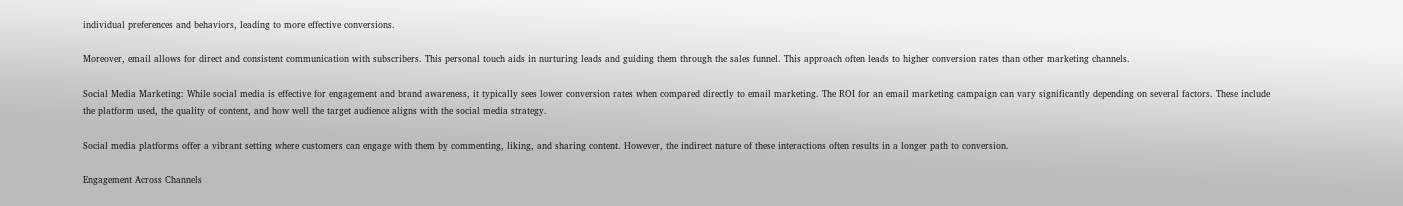individual preferences and behaviors, leading to more effective conversions.

Moreover, email allows for direct and consistent communication with subscribers. This personal touch aids in nurturing leads and guiding them through the sales funnel. This approach often leads to higher conversion rates than other marketing channels.

Social Media Marketing: While social media is effective for engagement and brand awareness, it typically sees lower conversion rates when compared directly to email marketing. The ROI for an email marketing campaign can vary significantly depending on several factors. These include the platform used, the quality of content, and how well the target audience aligns with the social media strategy.

Social media platforms offer a vibrant setting where customers can engage with them by commenting, liking, and sharing content. However, the indirect nature of these interactions often results in a longer path to conversion.

Engagement Across Channels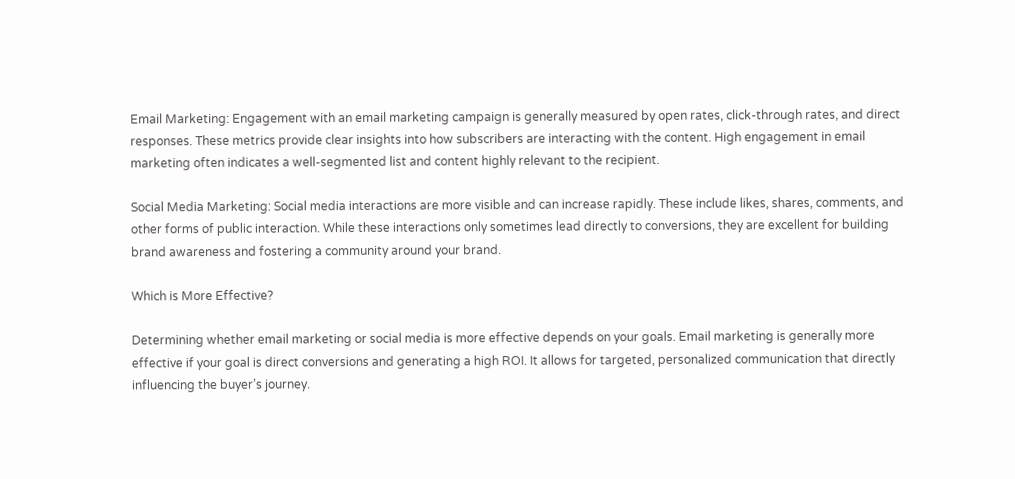Email Marketing: Engagement with an email marketing campaign is generally measured by open rates, click-through rates, and direct responses. These metrics provide clear insights into how subscribers are interacting with the content. High engagement in email marketing often indicates a well-segmented list and content highly relevant to the recipient.

Social Media Marketing: Social media interactions are more visible and can increase rapidly. These include likes, shares, comments, and other forms of public interaction. While these interactions only sometimes lead directly to conversions, they are excellent for building brand awareness and fostering a community around your brand.

Which is More Effective?

Determining whether email marketing or social media is more effective depends on your goals. Email marketing is generally more effective if your goal is direct conversions and generating a high ROI. It allows for targeted, personalized communication that directly influencing the buyer’s journey.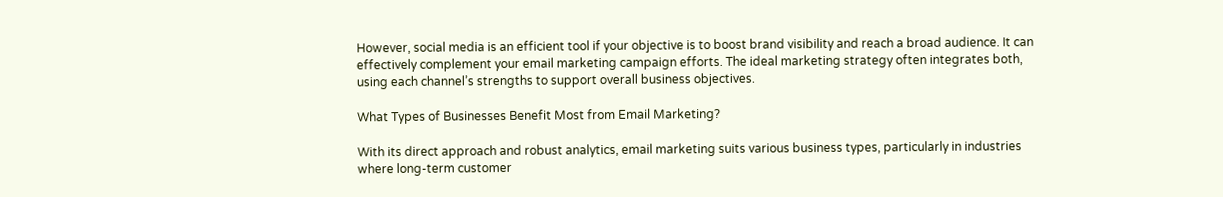However, social media is an efficient tool if your objective is to boost brand visibility and reach a broad audience. It can effectively complement your email marketing campaign efforts. The ideal marketing strategy often integrates both, using each channel’s strengths to support overall business objectives.

What Types of Businesses Benefit Most from Email Marketing?

With its direct approach and robust analytics, email marketing suits various business types, particularly in industries where long-term customer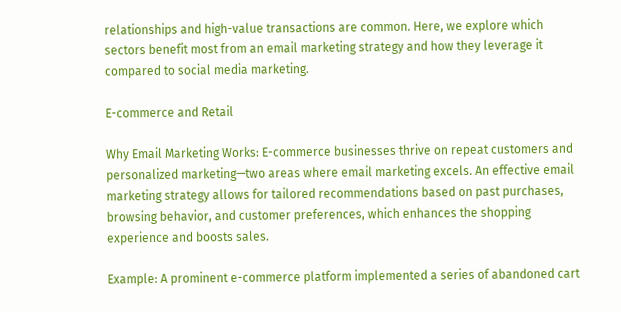relationships and high-value transactions are common. Here, we explore which sectors benefit most from an email marketing strategy and how they leverage it compared to social media marketing.

E-commerce and Retail

Why Email Marketing Works: E-commerce businesses thrive on repeat customers and personalized marketing—two areas where email marketing excels. An effective email marketing strategy allows for tailored recommendations based on past purchases, browsing behavior, and customer preferences, which enhances the shopping experience and boosts sales.

Example: A prominent e-commerce platform implemented a series of abandoned cart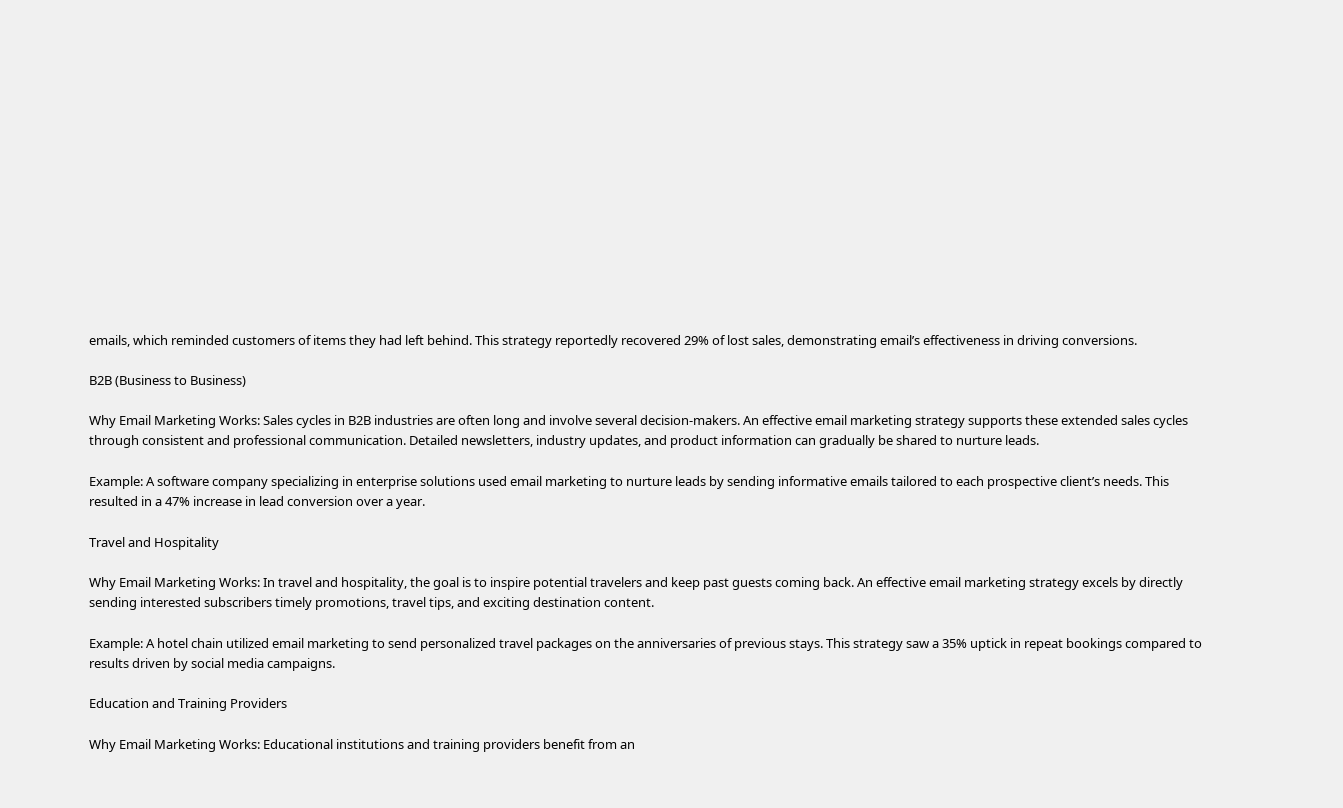emails, which reminded customers of items they had left behind. This strategy reportedly recovered 29% of lost sales, demonstrating email’s effectiveness in driving conversions.

B2B (Business to Business)

Why Email Marketing Works: Sales cycles in B2B industries are often long and involve several decision-makers. An effective email marketing strategy supports these extended sales cycles through consistent and professional communication. Detailed newsletters, industry updates, and product information can gradually be shared to nurture leads.

Example: A software company specializing in enterprise solutions used email marketing to nurture leads by sending informative emails tailored to each prospective client’s needs. This resulted in a 47% increase in lead conversion over a year.

Travel and Hospitality

Why Email Marketing Works: In travel and hospitality, the goal is to inspire potential travelers and keep past guests coming back. An effective email marketing strategy excels by directly sending interested subscribers timely promotions, travel tips, and exciting destination content.

Example: A hotel chain utilized email marketing to send personalized travel packages on the anniversaries of previous stays. This strategy saw a 35% uptick in repeat bookings compared to results driven by social media campaigns.

Education and Training Providers

Why Email Marketing Works: Educational institutions and training providers benefit from an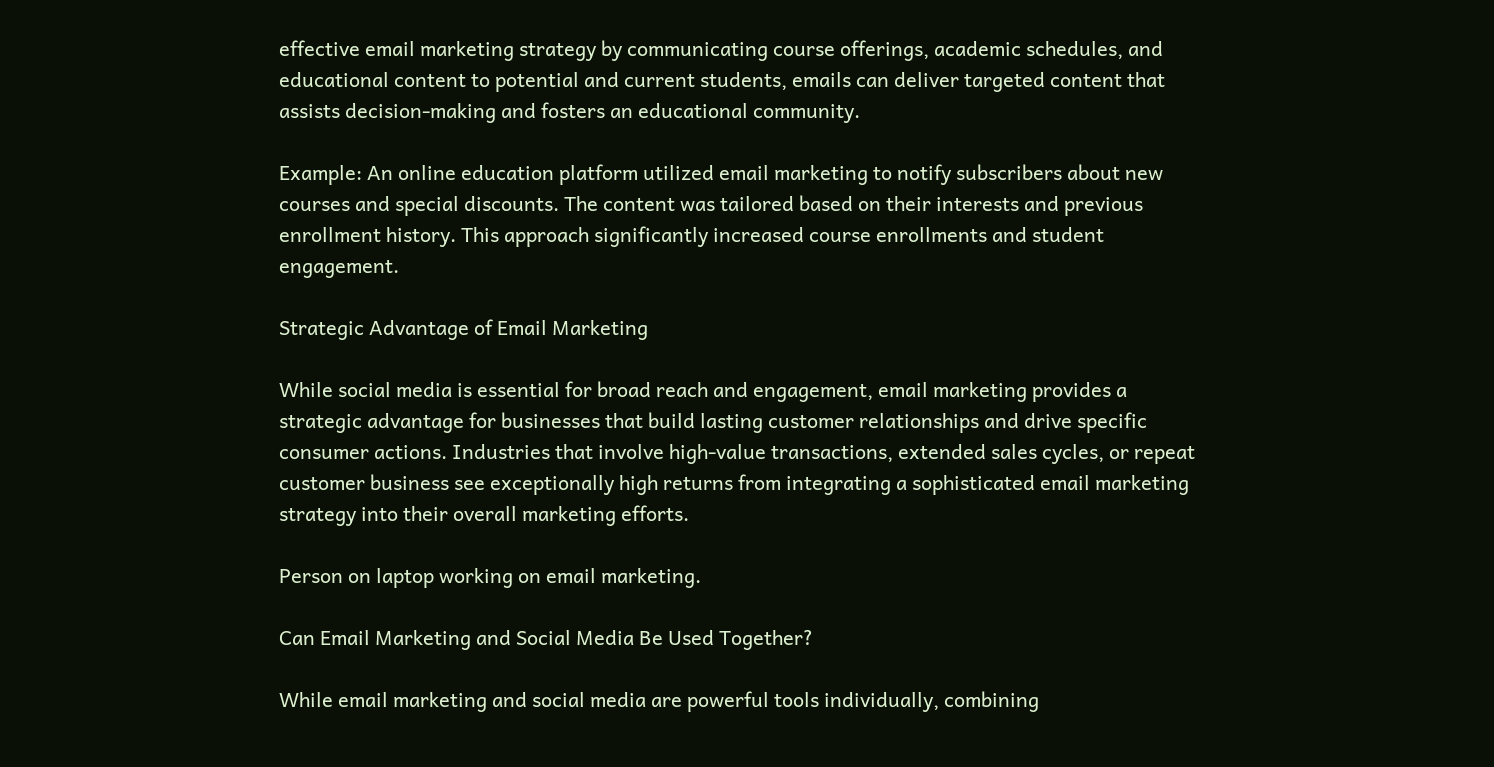effective email marketing strategy by communicating course offerings, academic schedules, and educational content to potential and current students, emails can deliver targeted content that assists decision-making and fosters an educational community.

Example: An online education platform utilized email marketing to notify subscribers about new courses and special discounts. The content was tailored based on their interests and previous enrollment history. This approach significantly increased course enrollments and student engagement.

Strategic Advantage of Email Marketing

While social media is essential for broad reach and engagement, email marketing provides a strategic advantage for businesses that build lasting customer relationships and drive specific consumer actions. Industries that involve high-value transactions, extended sales cycles, or repeat customer business see exceptionally high returns from integrating a sophisticated email marketing strategy into their overall marketing efforts.

Person on laptop working on email marketing.

Can Email Marketing and Social Media Be Used Together?

While email marketing and social media are powerful tools individually, combining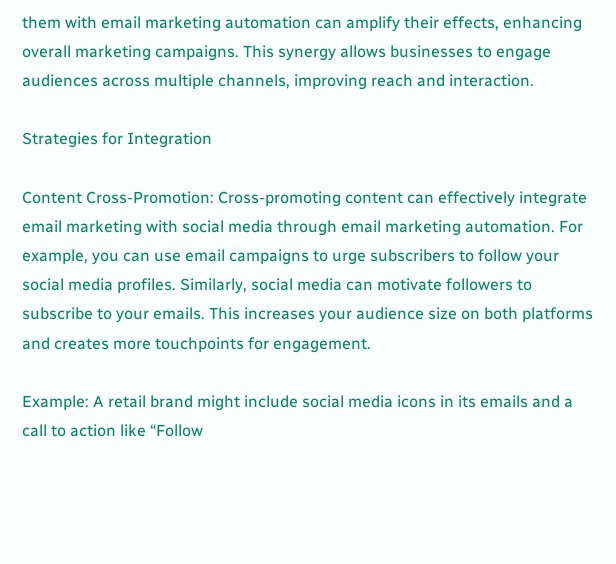them with email marketing automation can amplify their effects, enhancing overall marketing campaigns. This synergy allows businesses to engage audiences across multiple channels, improving reach and interaction.

Strategies for Integration

Content Cross-Promotion: Cross-promoting content can effectively integrate email marketing with social media through email marketing automation. For example, you can use email campaigns to urge subscribers to follow your social media profiles. Similarly, social media can motivate followers to subscribe to your emails. This increases your audience size on both platforms and creates more touchpoints for engagement.

Example: A retail brand might include social media icons in its emails and a call to action like “Follow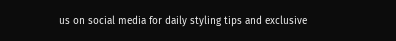us on social media for daily styling tips and exclusive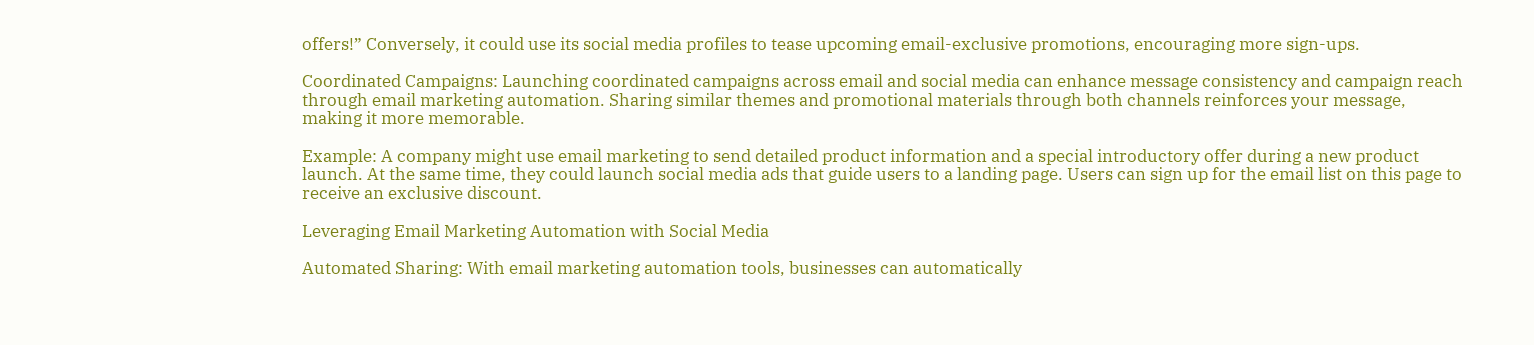offers!” Conversely, it could use its social media profiles to tease upcoming email-exclusive promotions, encouraging more sign-ups.

Coordinated Campaigns: Launching coordinated campaigns across email and social media can enhance message consistency and campaign reach through email marketing automation. Sharing similar themes and promotional materials through both channels reinforces your message, making it more memorable.

Example: A company might use email marketing to send detailed product information and a special introductory offer during a new product launch. At the same time, they could launch social media ads that guide users to a landing page. Users can sign up for the email list on this page to receive an exclusive discount.

Leveraging Email Marketing Automation with Social Media

Automated Sharing: With email marketing automation tools, businesses can automatically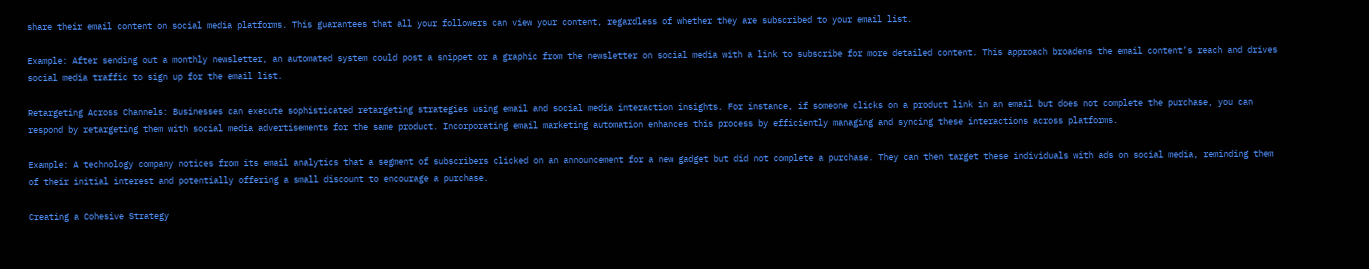share their email content on social media platforms. This guarantees that all your followers can view your content, regardless of whether they are subscribed to your email list.

Example: After sending out a monthly newsletter, an automated system could post a snippet or a graphic from the newsletter on social media with a link to subscribe for more detailed content. This approach broadens the email content’s reach and drives social media traffic to sign up for the email list.

Retargeting Across Channels: Businesses can execute sophisticated retargeting strategies using email and social media interaction insights. For instance, if someone clicks on a product link in an email but does not complete the purchase, you can respond by retargeting them with social media advertisements for the same product. Incorporating email marketing automation enhances this process by efficiently managing and syncing these interactions across platforms.

Example: A technology company notices from its email analytics that a segment of subscribers clicked on an announcement for a new gadget but did not complete a purchase. They can then target these individuals with ads on social media, reminding them of their initial interest and potentially offering a small discount to encourage a purchase.

Creating a Cohesive Strategy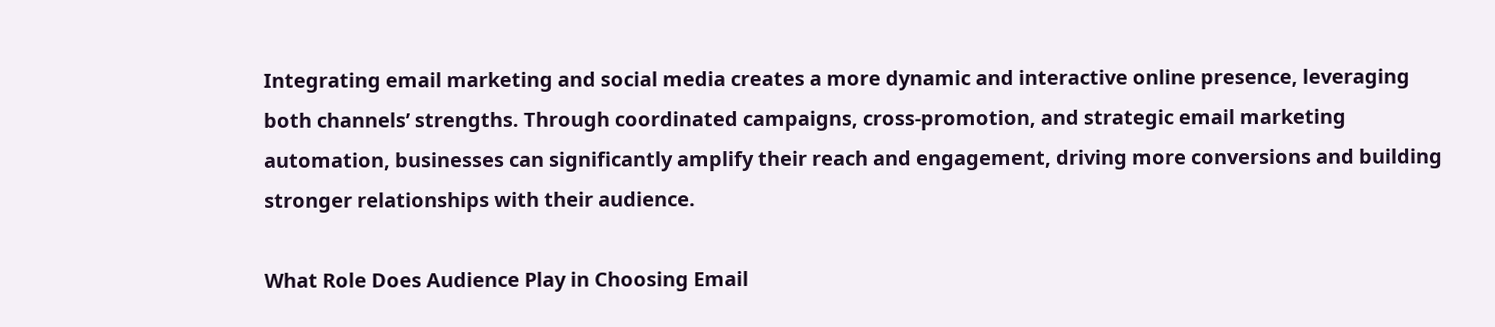Integrating email marketing and social media creates a more dynamic and interactive online presence, leveraging both channels’ strengths. Through coordinated campaigns, cross-promotion, and strategic email marketing automation, businesses can significantly amplify their reach and engagement, driving more conversions and building stronger relationships with their audience.

What Role Does Audience Play in Choosing Email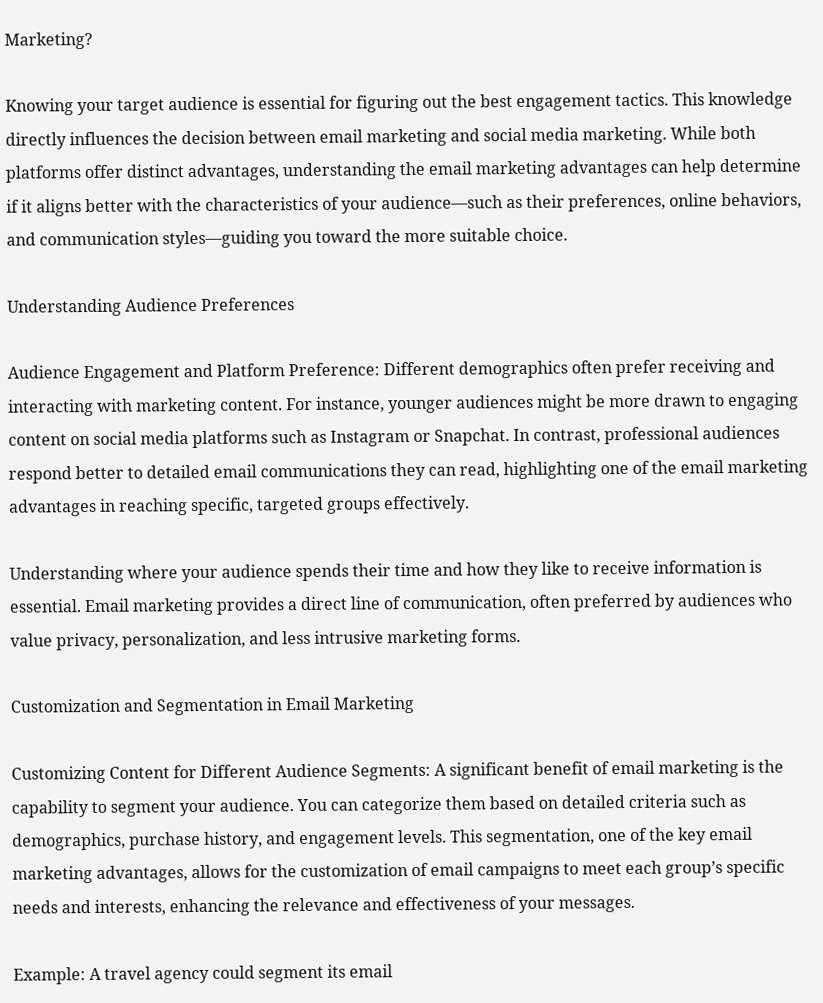Marketing?

Knowing your target audience is essential for figuring out the best engagement tactics. This knowledge directly influences the decision between email marketing and social media marketing. While both platforms offer distinct advantages, understanding the email marketing advantages can help determine if it aligns better with the characteristics of your audience—such as their preferences, online behaviors, and communication styles—guiding you toward the more suitable choice.

Understanding Audience Preferences

Audience Engagement and Platform Preference: Different demographics often prefer receiving and interacting with marketing content. For instance, younger audiences might be more drawn to engaging content on social media platforms such as Instagram or Snapchat. In contrast, professional audiences respond better to detailed email communications they can read, highlighting one of the email marketing advantages in reaching specific, targeted groups effectively.

Understanding where your audience spends their time and how they like to receive information is essential. Email marketing provides a direct line of communication, often preferred by audiences who value privacy, personalization, and less intrusive marketing forms.

Customization and Segmentation in Email Marketing

Customizing Content for Different Audience Segments: A significant benefit of email marketing is the capability to segment your audience. You can categorize them based on detailed criteria such as demographics, purchase history, and engagement levels. This segmentation, one of the key email marketing advantages, allows for the customization of email campaigns to meet each group’s specific needs and interests, enhancing the relevance and effectiveness of your messages.

Example: A travel agency could segment its email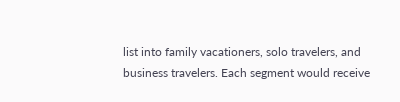list into family vacationers, solo travelers, and business travelers. Each segment would receive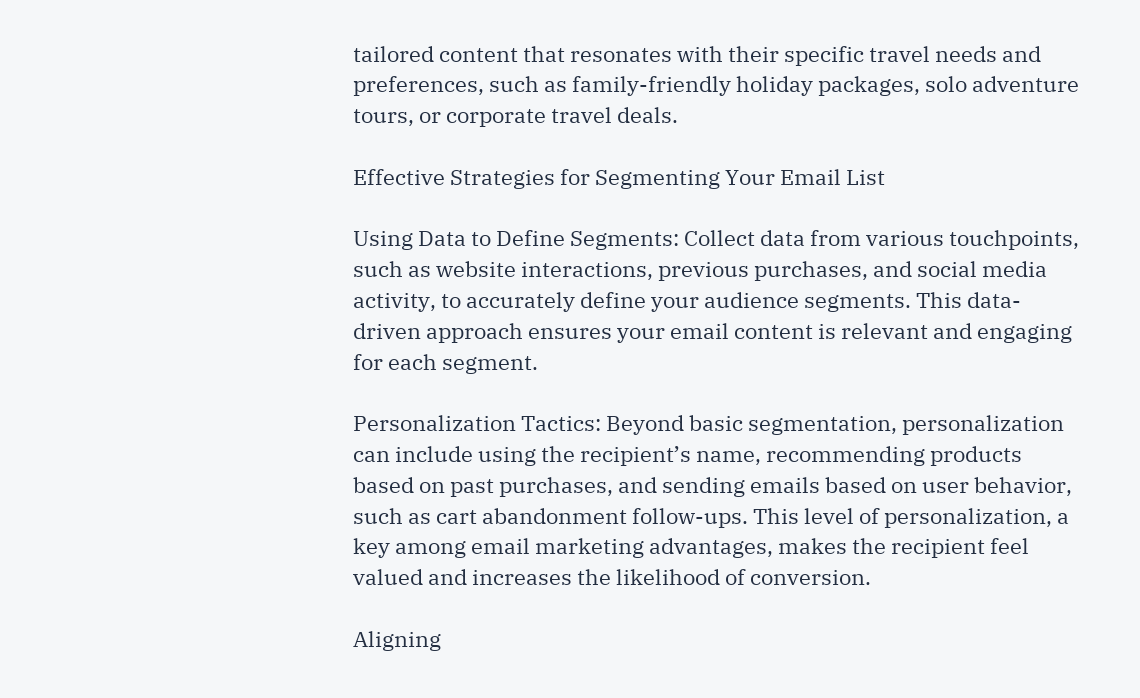tailored content that resonates with their specific travel needs and preferences, such as family-friendly holiday packages, solo adventure tours, or corporate travel deals.

Effective Strategies for Segmenting Your Email List

Using Data to Define Segments: Collect data from various touchpoints, such as website interactions, previous purchases, and social media activity, to accurately define your audience segments. This data-driven approach ensures your email content is relevant and engaging for each segment.

Personalization Tactics: Beyond basic segmentation, personalization can include using the recipient’s name, recommending products based on past purchases, and sending emails based on user behavior, such as cart abandonment follow-ups. This level of personalization, a key among email marketing advantages, makes the recipient feel valued and increases the likelihood of conversion.

Aligning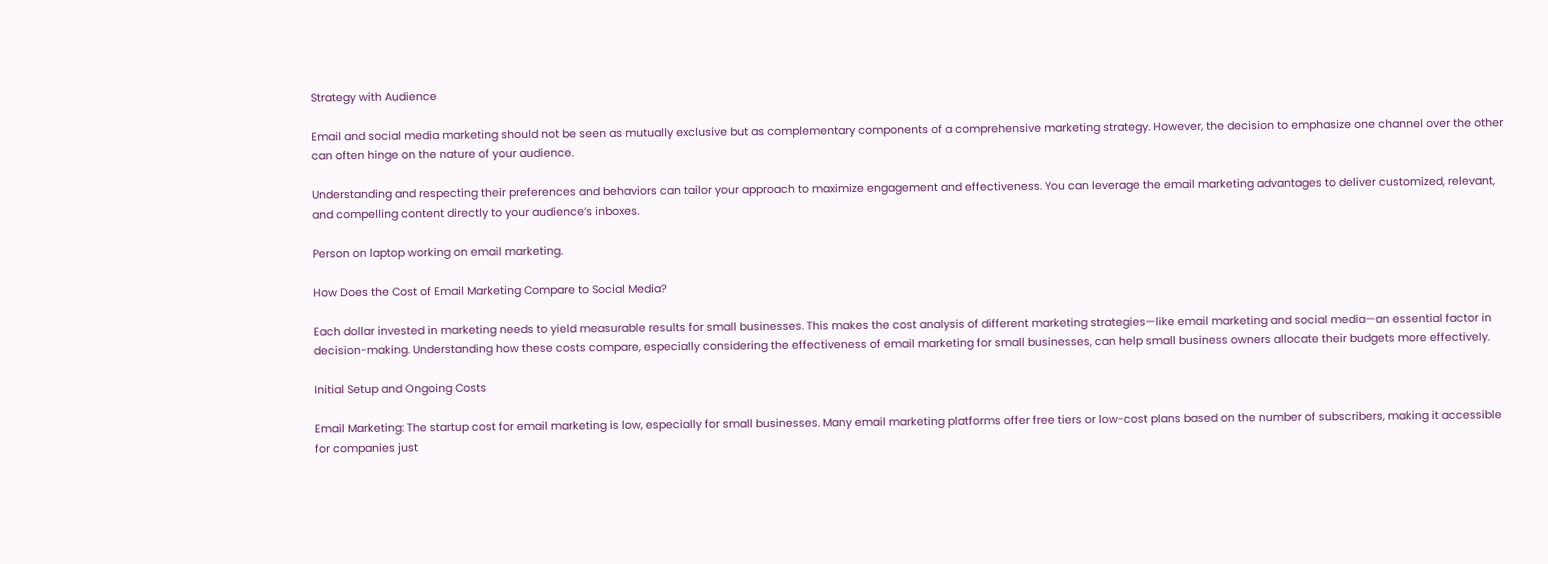Strategy with Audience

Email and social media marketing should not be seen as mutually exclusive but as complementary components of a comprehensive marketing strategy. However, the decision to emphasize one channel over the other can often hinge on the nature of your audience.

Understanding and respecting their preferences and behaviors can tailor your approach to maximize engagement and effectiveness. You can leverage the email marketing advantages to deliver customized, relevant, and compelling content directly to your audience’s inboxes.

Person on laptop working on email marketing.

How Does the Cost of Email Marketing Compare to Social Media?

Each dollar invested in marketing needs to yield measurable results for small businesses. This makes the cost analysis of different marketing strategies—like email marketing and social media—an essential factor in decision-making. Understanding how these costs compare, especially considering the effectiveness of email marketing for small businesses, can help small business owners allocate their budgets more effectively.

Initial Setup and Ongoing Costs

Email Marketing: The startup cost for email marketing is low, especially for small businesses. Many email marketing platforms offer free tiers or low-cost plans based on the number of subscribers, making it accessible for companies just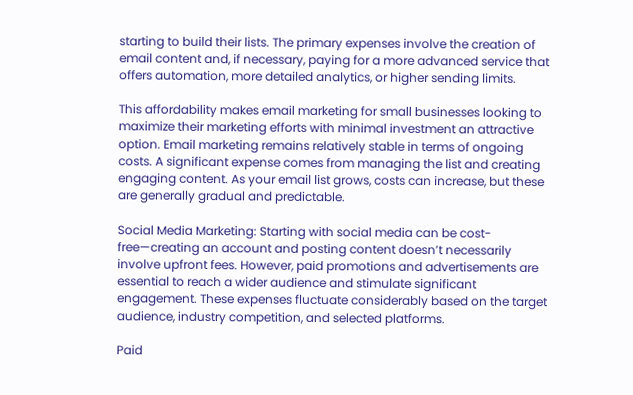starting to build their lists. The primary expenses involve the creation of email content and, if necessary, paying for a more advanced service that offers automation, more detailed analytics, or higher sending limits.

This affordability makes email marketing for small businesses looking to maximize their marketing efforts with minimal investment an attractive option. Email marketing remains relatively stable in terms of ongoing costs. A significant expense comes from managing the list and creating engaging content. As your email list grows, costs can increase, but these are generally gradual and predictable.

Social Media Marketing: Starting with social media can be cost-free—creating an account and posting content doesn’t necessarily involve upfront fees. However, paid promotions and advertisements are essential to reach a wider audience and stimulate significant engagement. These expenses fluctuate considerably based on the target audience, industry competition, and selected platforms.

Paid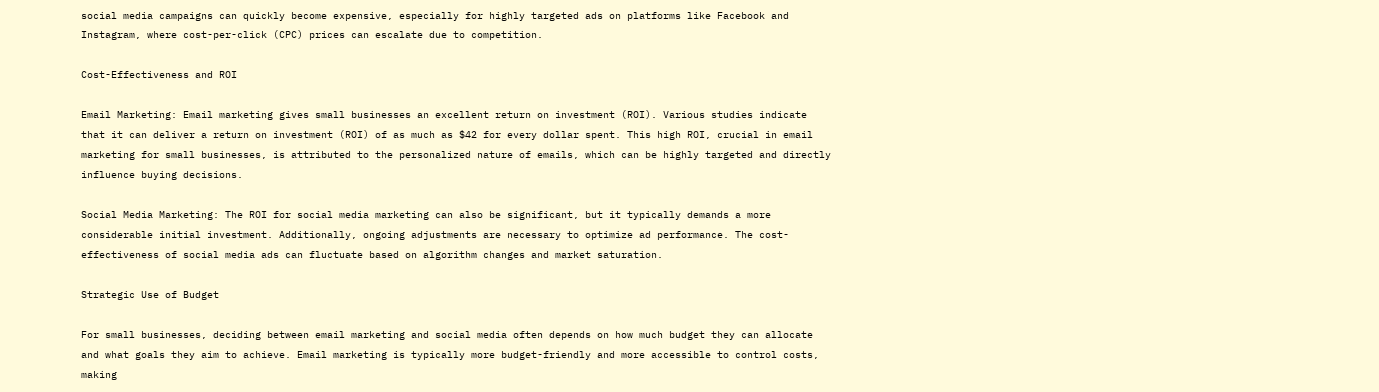social media campaigns can quickly become expensive, especially for highly targeted ads on platforms like Facebook and Instagram, where cost-per-click (CPC) prices can escalate due to competition.

Cost-Effectiveness and ROI

Email Marketing: Email marketing gives small businesses an excellent return on investment (ROI). Various studies indicate that it can deliver a return on investment (ROI) of as much as $42 for every dollar spent. This high ROI, crucial in email marketing for small businesses, is attributed to the personalized nature of emails, which can be highly targeted and directly influence buying decisions.

Social Media Marketing: The ROI for social media marketing can also be significant, but it typically demands a more considerable initial investment. Additionally, ongoing adjustments are necessary to optimize ad performance. The cost-effectiveness of social media ads can fluctuate based on algorithm changes and market saturation.

Strategic Use of Budget

For small businesses, deciding between email marketing and social media often depends on how much budget they can allocate and what goals they aim to achieve. Email marketing is typically more budget-friendly and more accessible to control costs, making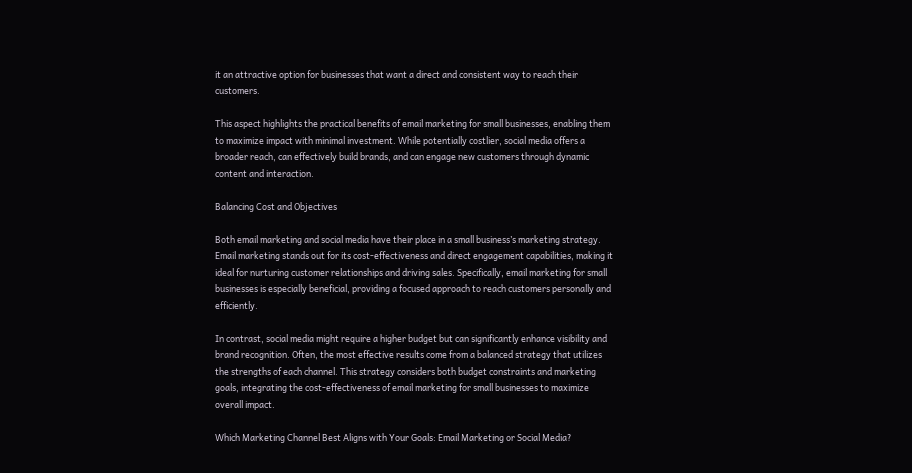it an attractive option for businesses that want a direct and consistent way to reach their customers.

This aspect highlights the practical benefits of email marketing for small businesses, enabling them to maximize impact with minimal investment. While potentially costlier, social media offers a broader reach, can effectively build brands, and can engage new customers through dynamic content and interaction.

Balancing Cost and Objectives

Both email marketing and social media have their place in a small business’s marketing strategy. Email marketing stands out for its cost-effectiveness and direct engagement capabilities, making it ideal for nurturing customer relationships and driving sales. Specifically, email marketing for small businesses is especially beneficial, providing a focused approach to reach customers personally and efficiently.

In contrast, social media might require a higher budget but can significantly enhance visibility and brand recognition. Often, the most effective results come from a balanced strategy that utilizes the strengths of each channel. This strategy considers both budget constraints and marketing goals, integrating the cost-effectiveness of email marketing for small businesses to maximize overall impact.

Which Marketing Channel Best Aligns with Your Goals: Email Marketing or Social Media?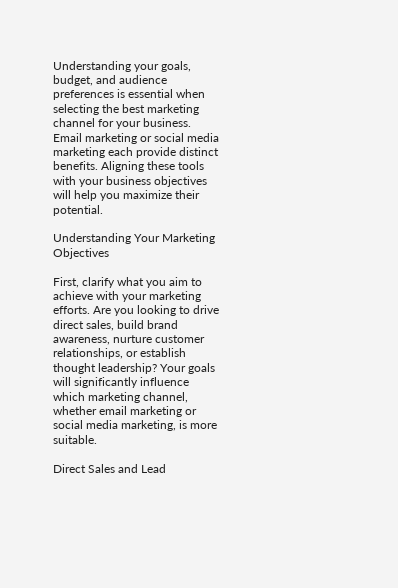Understanding your goals, budget, and audience preferences is essential when selecting the best marketing channel for your business. Email marketing or social media marketing each provide distinct benefits. Aligning these tools with your business objectives will help you maximize their potential.

Understanding Your Marketing Objectives

First, clarify what you aim to achieve with your marketing efforts. Are you looking to drive direct sales, build brand awareness, nurture customer relationships, or establish thought leadership? Your goals will significantly influence which marketing channel, whether email marketing or social media marketing, is more suitable.

Direct Sales and Lead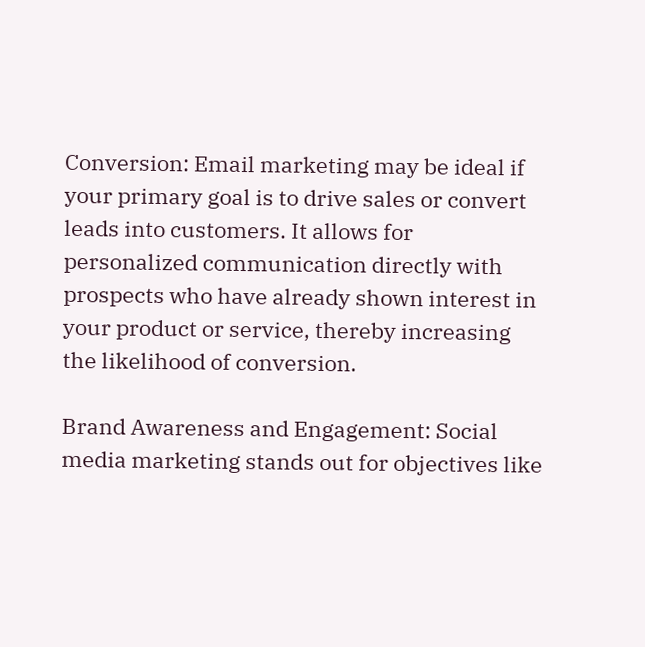Conversion: Email marketing may be ideal if your primary goal is to drive sales or convert leads into customers. It allows for personalized communication directly with prospects who have already shown interest in your product or service, thereby increasing the likelihood of conversion.

Brand Awareness and Engagement: Social media marketing stands out for objectives like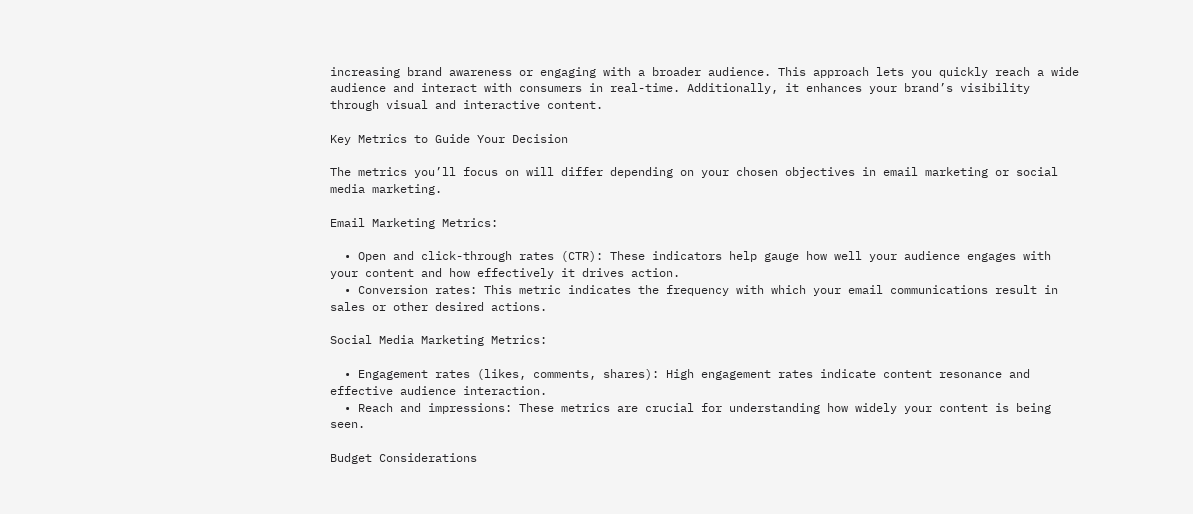increasing brand awareness or engaging with a broader audience. This approach lets you quickly reach a wide audience and interact with consumers in real-time. Additionally, it enhances your brand’s visibility through visual and interactive content.

Key Metrics to Guide Your Decision

The metrics you’ll focus on will differ depending on your chosen objectives in email marketing or social media marketing.

Email Marketing Metrics:

  • Open and click-through rates (CTR): These indicators help gauge how well your audience engages with your content and how effectively it drives action.
  • Conversion rates: This metric indicates the frequency with which your email communications result in sales or other desired actions.

Social Media Marketing Metrics:

  • Engagement rates (likes, comments, shares): High engagement rates indicate content resonance and effective audience interaction.
  • Reach and impressions: These metrics are crucial for understanding how widely your content is being seen.

Budget Considerations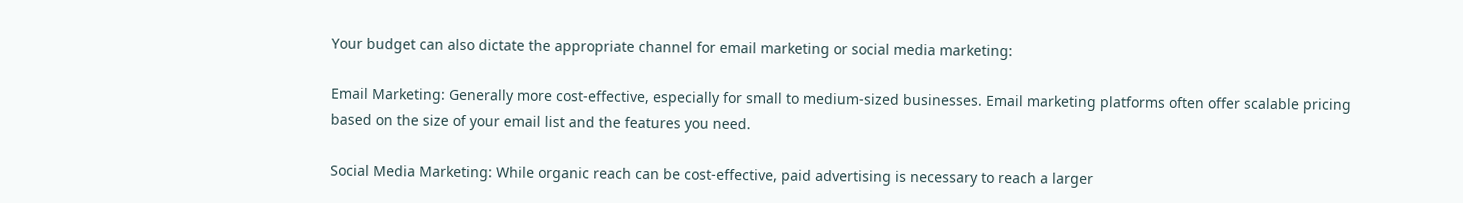Your budget can also dictate the appropriate channel for email marketing or social media marketing:

Email Marketing: Generally more cost-effective, especially for small to medium-sized businesses. Email marketing platforms often offer scalable pricing based on the size of your email list and the features you need.

Social Media Marketing: While organic reach can be cost-effective, paid advertising is necessary to reach a larger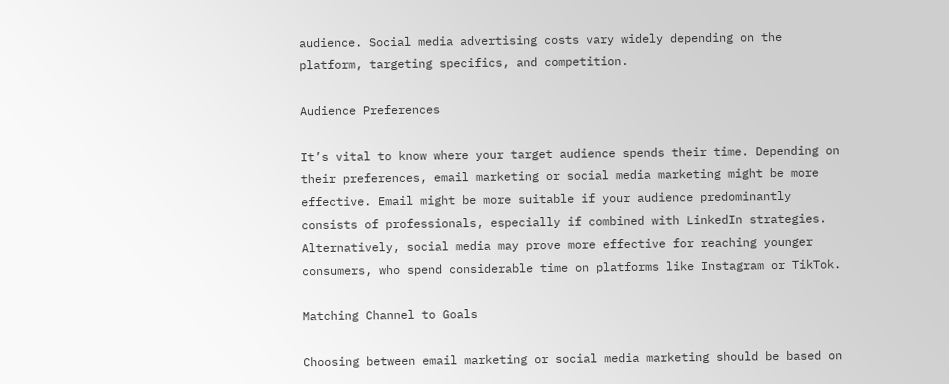audience. Social media advertising costs vary widely depending on the platform, targeting specifics, and competition.

Audience Preferences

It’s vital to know where your target audience spends their time. Depending on their preferences, email marketing or social media marketing might be more effective. Email might be more suitable if your audience predominantly consists of professionals, especially if combined with LinkedIn strategies. Alternatively, social media may prove more effective for reaching younger consumers, who spend considerable time on platforms like Instagram or TikTok.

Matching Channel to Goals

Choosing between email marketing or social media marketing should be based on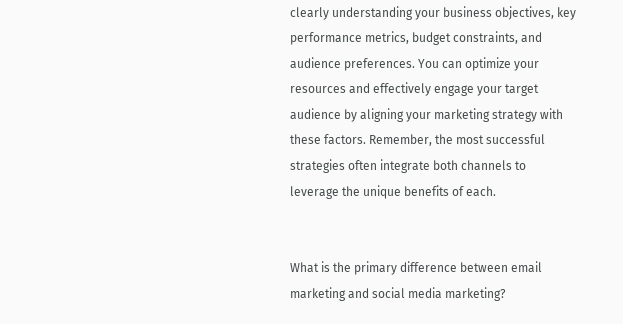clearly understanding your business objectives, key performance metrics, budget constraints, and audience preferences. You can optimize your resources and effectively engage your target audience by aligning your marketing strategy with these factors. Remember, the most successful strategies often integrate both channels to leverage the unique benefits of each.


What is the primary difference between email marketing and social media marketing?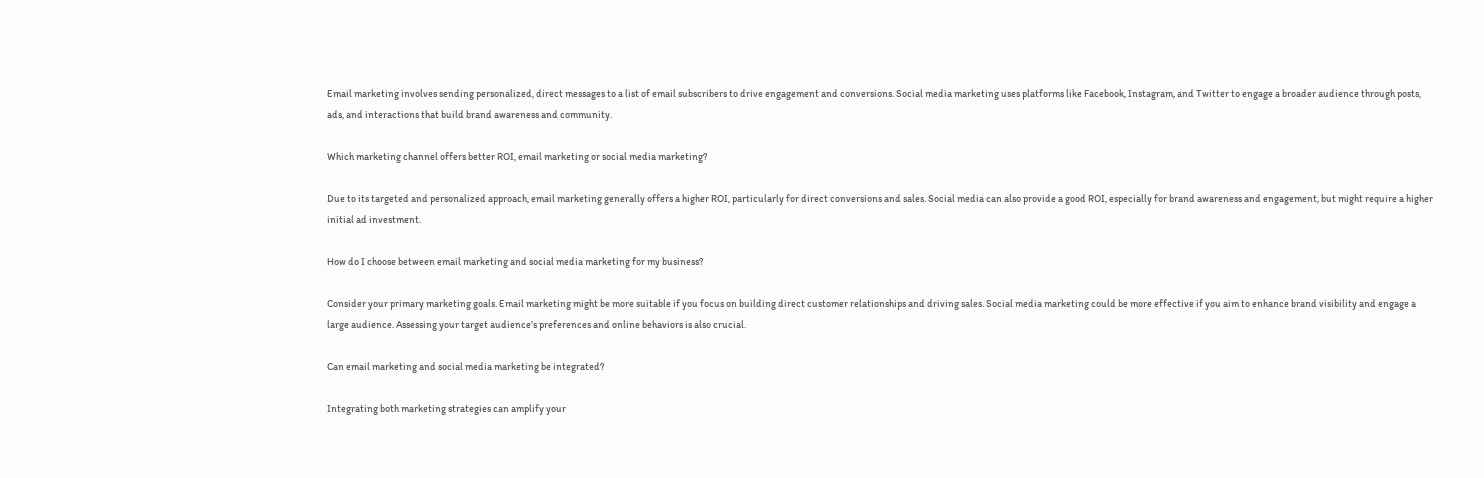Email marketing involves sending personalized, direct messages to a list of email subscribers to drive engagement and conversions. Social media marketing uses platforms like Facebook, Instagram, and Twitter to engage a broader audience through posts, ads, and interactions that build brand awareness and community.

Which marketing channel offers better ROI, email marketing or social media marketing?

Due to its targeted and personalized approach, email marketing generally offers a higher ROI, particularly for direct conversions and sales. Social media can also provide a good ROI, especially for brand awareness and engagement, but might require a higher initial ad investment.

How do I choose between email marketing and social media marketing for my business?

Consider your primary marketing goals. Email marketing might be more suitable if you focus on building direct customer relationships and driving sales. Social media marketing could be more effective if you aim to enhance brand visibility and engage a large audience. Assessing your target audience’s preferences and online behaviors is also crucial.

Can email marketing and social media marketing be integrated?

Integrating both marketing strategies can amplify your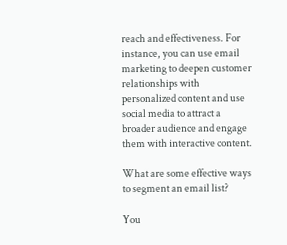reach and effectiveness. For instance, you can use email marketing to deepen customer relationships with personalized content and use social media to attract a broader audience and engage them with interactive content.

What are some effective ways to segment an email list?

You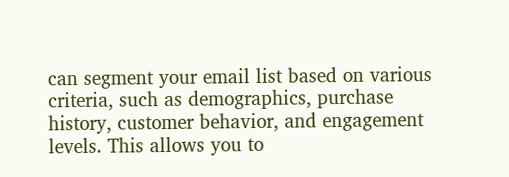can segment your email list based on various criteria, such as demographics, purchase history, customer behavior, and engagement levels. This allows you to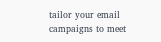tailor your email campaigns to meet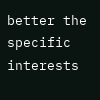better the specific interests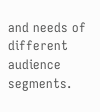and needs of different audience segments.